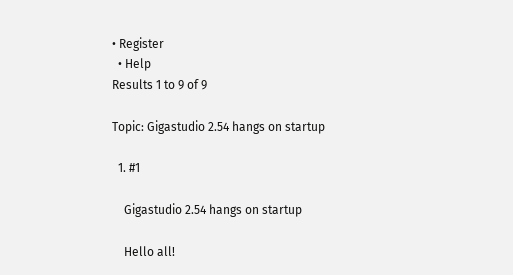• Register
  • Help
Results 1 to 9 of 9

Topic: Gigastudio 2.54 hangs on startup

  1. #1

    Gigastudio 2.54 hangs on startup

    Hello all!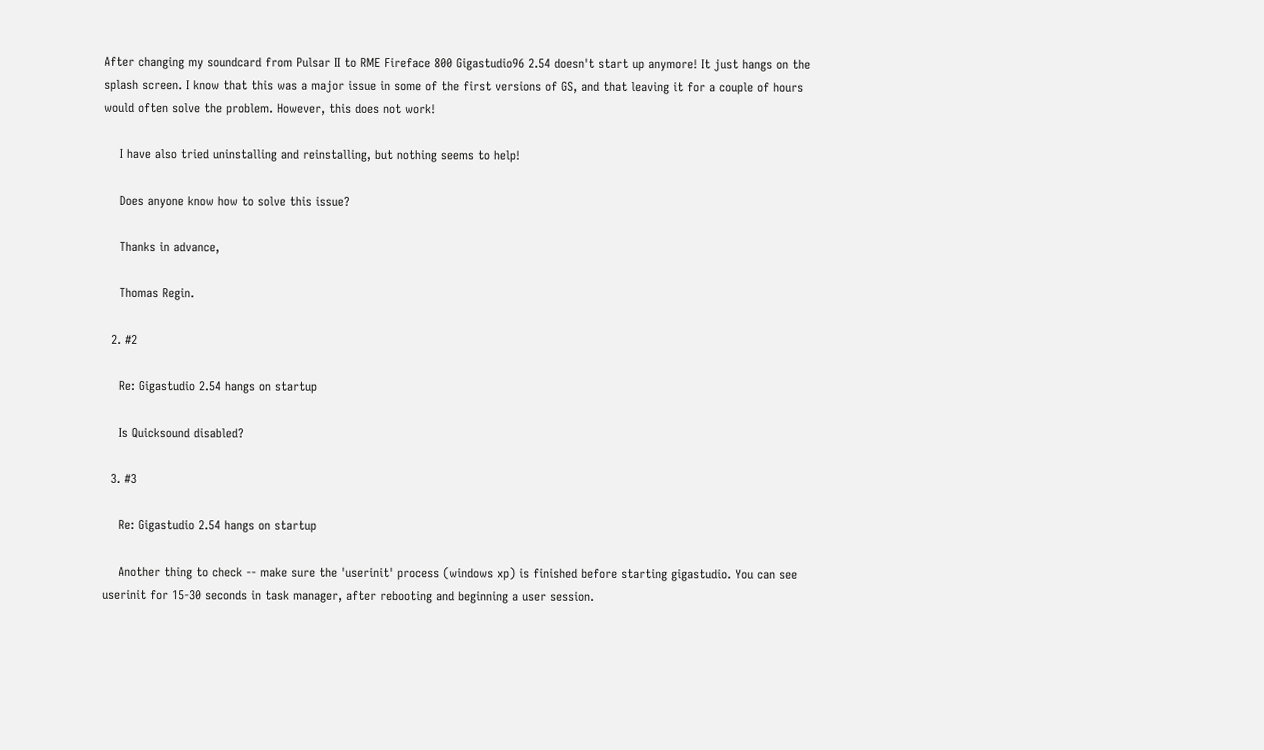After changing my soundcard from Pulsar II to RME Fireface 800 Gigastudio96 2.54 doesn't start up anymore! It just hangs on the splash screen. I know that this was a major issue in some of the first versions of GS, and that leaving it for a couple of hours would often solve the problem. However, this does not work!

    I have also tried uninstalling and reinstalling, but nothing seems to help!

    Does anyone know how to solve this issue?

    Thanks in advance,

    Thomas Regin.

  2. #2

    Re: Gigastudio 2.54 hangs on startup

    Is Quicksound disabled?

  3. #3

    Re: Gigastudio 2.54 hangs on startup

    Another thing to check -- make sure the 'userinit' process (windows xp) is finished before starting gigastudio. You can see userinit for 15-30 seconds in task manager, after rebooting and beginning a user session.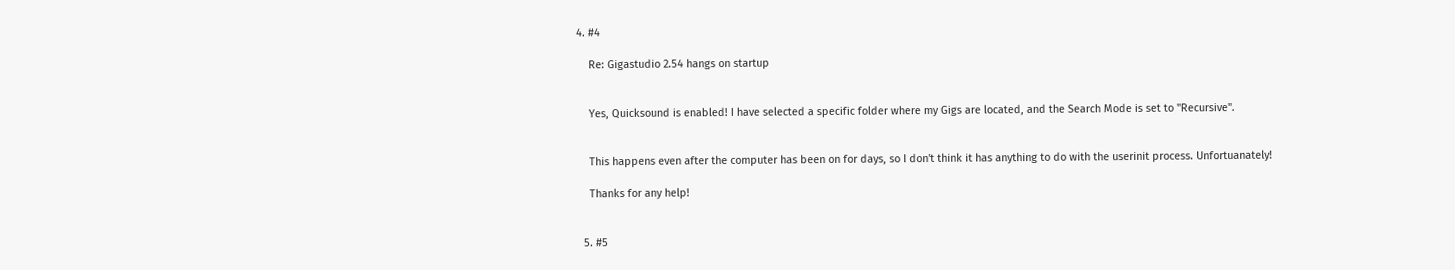4. #4

    Re: Gigastudio 2.54 hangs on startup


    Yes, Quicksound is enabled! I have selected a specific folder where my Gigs are located, and the Search Mode is set to "Recursive".


    This happens even after the computer has been on for days, so I don't think it has anything to do with the userinit process. Unfortuanately!

    Thanks for any help!


  5. #5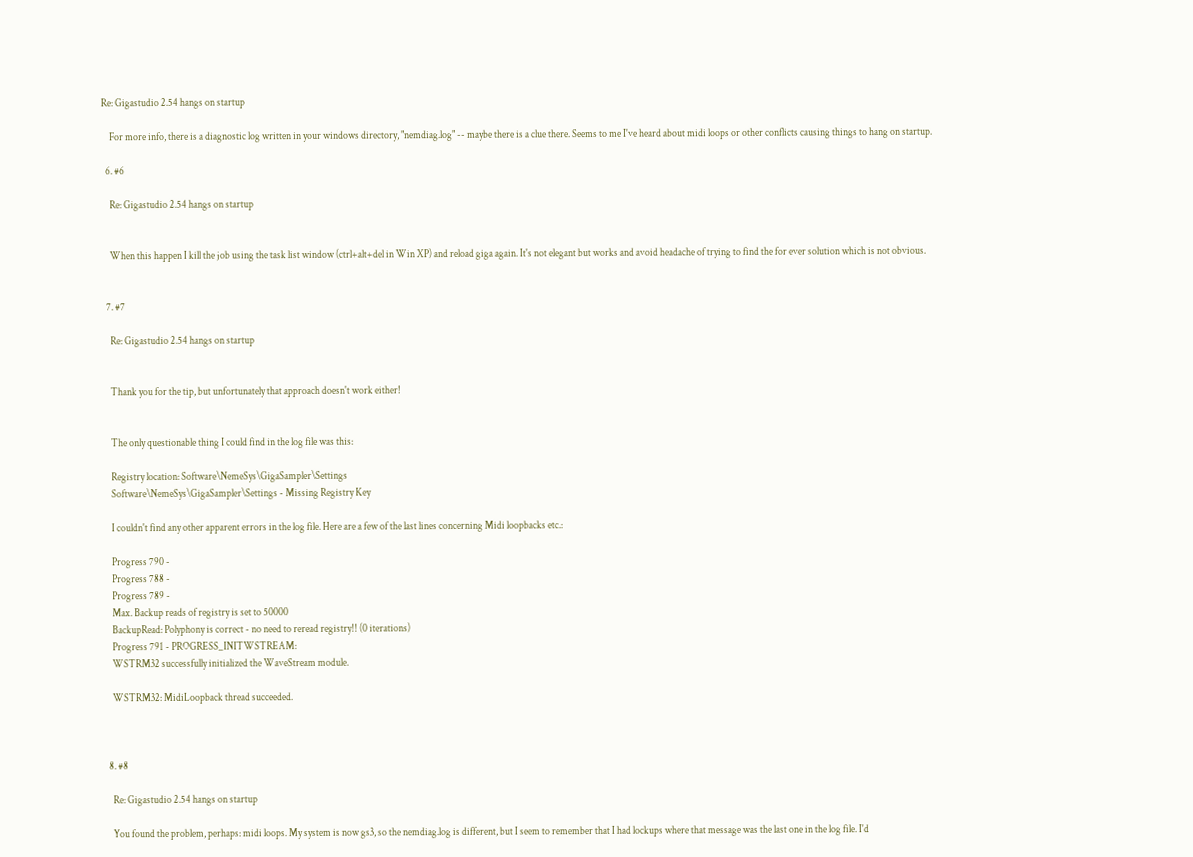Re: Gigastudio 2.54 hangs on startup

    For more info, there is a diagnostic log written in your windows directory, "nemdiag.log" -- maybe there is a clue there. Seems to me I've heard about midi loops or other conflicts causing things to hang on startup.

  6. #6

    Re: Gigastudio 2.54 hangs on startup


    When this happen I kill the job using the task list window (ctrl+alt+del in Win XP) and reload giga again. It's not elegant but works and avoid headache of trying to find the for ever solution which is not obvious.


  7. #7

    Re: Gigastudio 2.54 hangs on startup


    Thank you for the tip, but unfortunately that approach doesn't work either!


    The only questionable thing I could find in the log file was this:

    Registry location: Software\NemeSys\GigaSampler\Settings
    Software\NemeSys\GigaSampler\Settings - Missing Registry Key

    I couldn't find any other apparent errors in the log file. Here are a few of the last lines concerning Midi loopbacks etc.:

    Progress 790 -
    Progress 788 -
    Progress 789 -
    Max. Backup reads of registry is set to 50000
    BackupRead: Polyphony is correct - no need to reread registry!! (0 iterations)
    Progress 791 - PROGRESS_INITWSTREAM:
    WSTRM32 successfully initialized the WaveStream module.

    WSTRM32: MidiLoopback thread succeeded.



  8. #8

    Re: Gigastudio 2.54 hangs on startup

    You found the problem, perhaps: midi loops. My system is now gs3, so the nemdiag.log is different, but I seem to remember that I had lockups where that message was the last one in the log file. I'd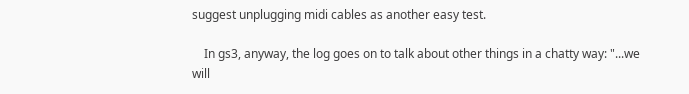suggest unplugging midi cables as another easy test.

    In gs3, anyway, the log goes on to talk about other things in a chatty way: "...we will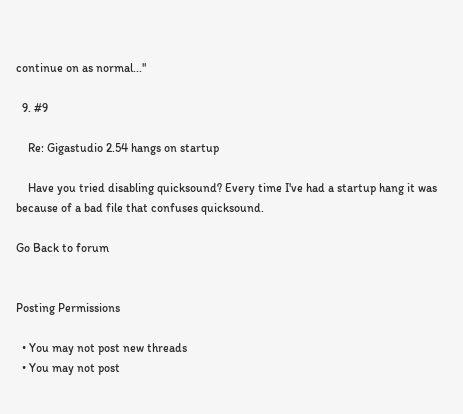continue on as normal..."

  9. #9

    Re: Gigastudio 2.54 hangs on startup

    Have you tried disabling quicksound? Every time I've had a startup hang it was because of a bad file that confuses quicksound.

Go Back to forum


Posting Permissions

  • You may not post new threads
  • You may not post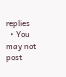replies
  • You may not post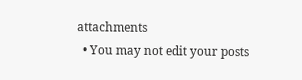attachments
  • You may not edit your posts